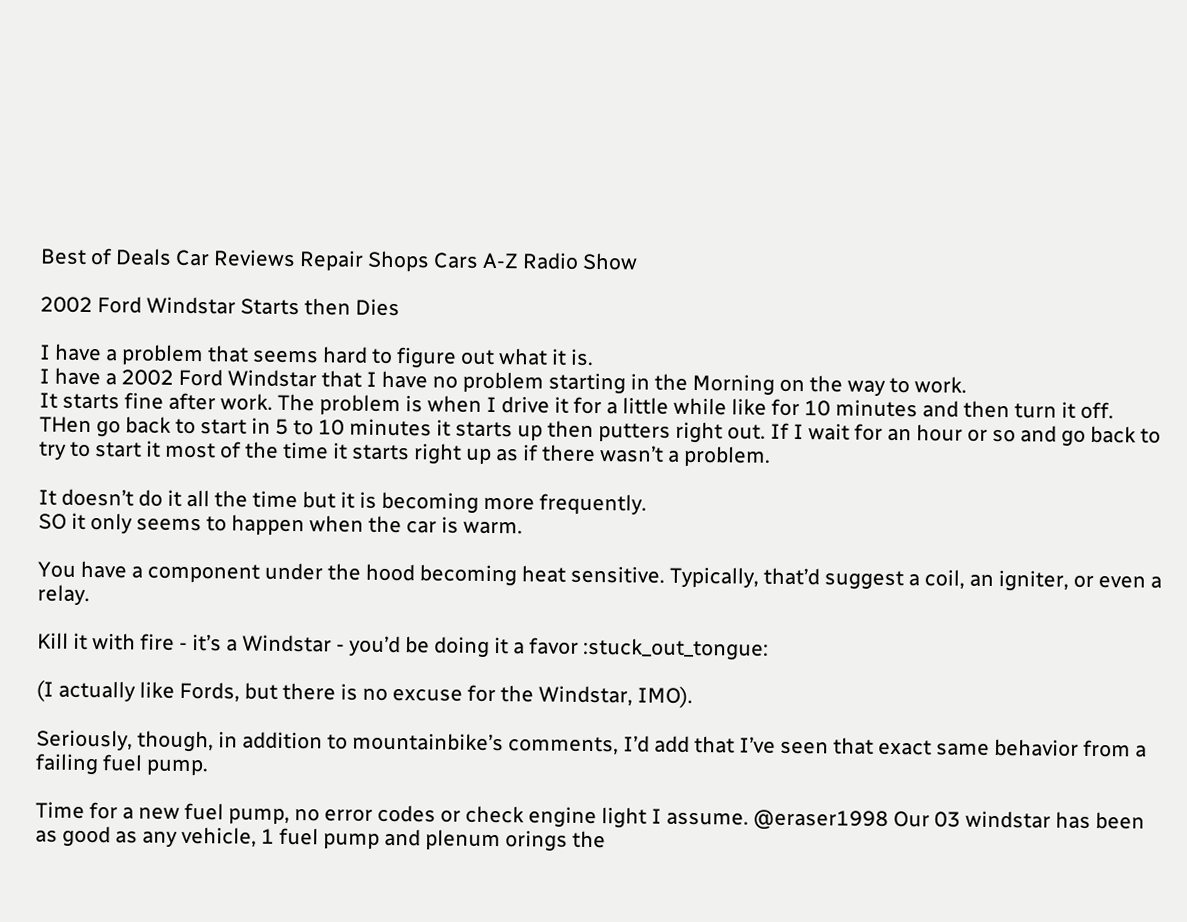Best of Deals Car Reviews Repair Shops Cars A-Z Radio Show

2002 Ford Windstar Starts then Dies

I have a problem that seems hard to figure out what it is.
I have a 2002 Ford Windstar that I have no problem starting in the Morning on the way to work.
It starts fine after work. The problem is when I drive it for a little while like for 10 minutes and then turn it off. THen go back to start in 5 to 10 minutes it starts up then putters right out. If I wait for an hour or so and go back to try to start it most of the time it starts right up as if there wasn’t a problem.

It doesn’t do it all the time but it is becoming more frequently.
SO it only seems to happen when the car is warm.

You have a component under the hood becoming heat sensitive. Typically, that’d suggest a coil, an igniter, or even a relay.

Kill it with fire - it’s a Windstar - you’d be doing it a favor :stuck_out_tongue:

(I actually like Fords, but there is no excuse for the Windstar, IMO).

Seriously, though, in addition to mountainbike’s comments, I’d add that I’ve seen that exact same behavior from a failing fuel pump.

Time for a new fuel pump, no error codes or check engine light I assume. @eraser1998 Our 03 windstar has been as good as any vehicle, 1 fuel pump and plenum orings the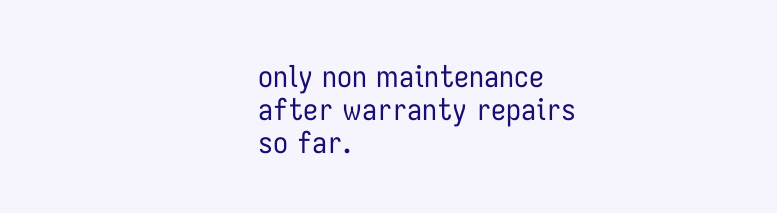only non maintenance after warranty repairs so far.